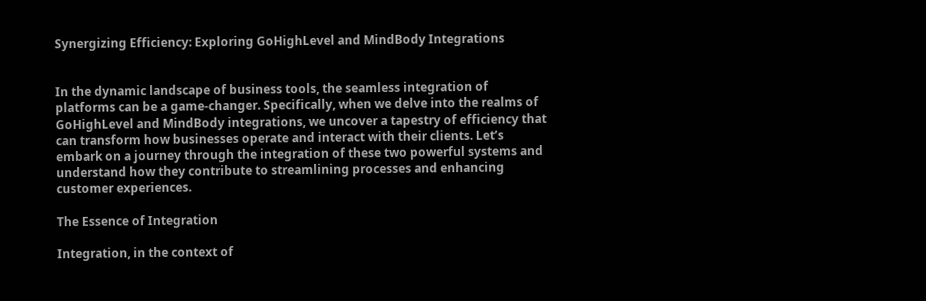Synergizing Efficiency: Exploring GoHighLevel and MindBody Integrations


In the dynamic landscape of business tools, the seamless integration of platforms can be a game-changer. Specifically, when we delve into the realms of GoHighLevel and MindBody integrations, we uncover a tapestry of efficiency that can transform how businesses operate and interact with their clients. Let’s embark on a journey through the integration of these two powerful systems and understand how they contribute to streamlining processes and enhancing customer experiences.

The Essence of Integration

Integration, in the context of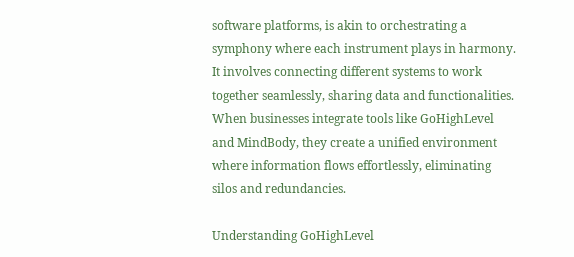software platforms, is akin to orchestrating a symphony where each instrument plays in harmony. It involves connecting different systems to work together seamlessly, sharing data and functionalities. When businesses integrate tools like GoHighLevel and MindBody, they create a unified environment where information flows effortlessly, eliminating silos and redundancies.

Understanding GoHighLevel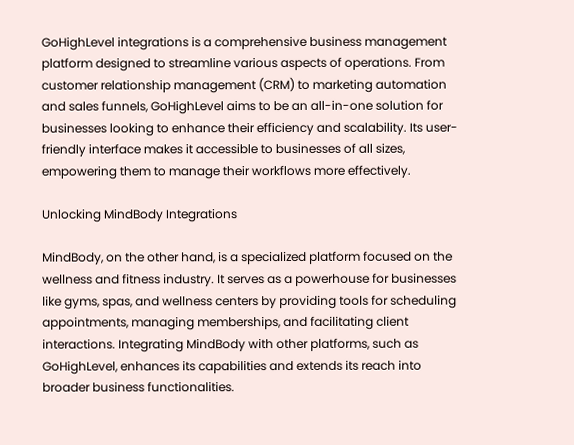GoHighLevel integrations is a comprehensive business management platform designed to streamline various aspects of operations. From customer relationship management (CRM) to marketing automation and sales funnels, GoHighLevel aims to be an all-in-one solution for businesses looking to enhance their efficiency and scalability. Its user-friendly interface makes it accessible to businesses of all sizes, empowering them to manage their workflows more effectively.

Unlocking MindBody Integrations

MindBody, on the other hand, is a specialized platform focused on the wellness and fitness industry. It serves as a powerhouse for businesses like gyms, spas, and wellness centers by providing tools for scheduling appointments, managing memberships, and facilitating client interactions. Integrating MindBody with other platforms, such as GoHighLevel, enhances its capabilities and extends its reach into broader business functionalities.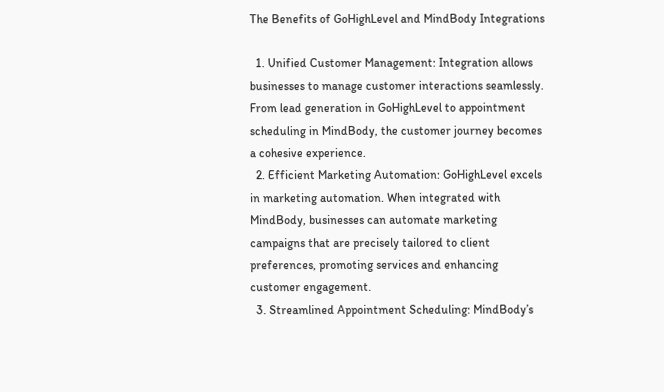The Benefits of GoHighLevel and MindBody Integrations

  1. Unified Customer Management: Integration allows businesses to manage customer interactions seamlessly. From lead generation in GoHighLevel to appointment scheduling in MindBody, the customer journey becomes a cohesive experience.
  2. Efficient Marketing Automation: GoHighLevel excels in marketing automation. When integrated with MindBody, businesses can automate marketing campaigns that are precisely tailored to client preferences, promoting services and enhancing customer engagement.
  3. Streamlined Appointment Scheduling: MindBody’s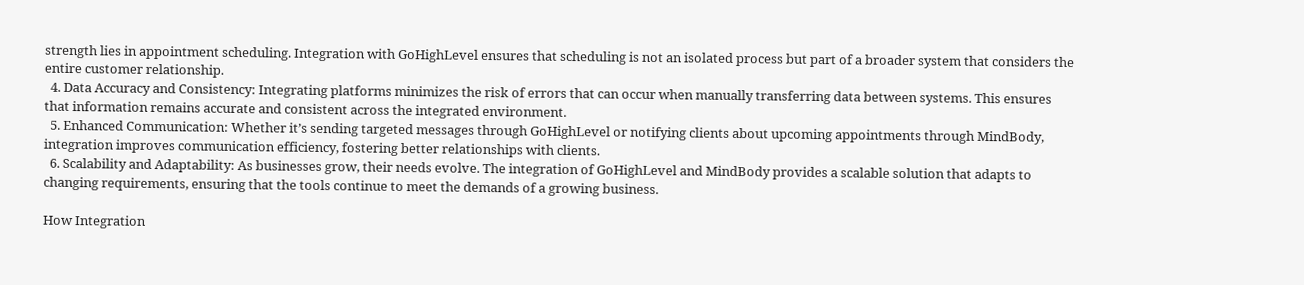strength lies in appointment scheduling. Integration with GoHighLevel ensures that scheduling is not an isolated process but part of a broader system that considers the entire customer relationship.
  4. Data Accuracy and Consistency: Integrating platforms minimizes the risk of errors that can occur when manually transferring data between systems. This ensures that information remains accurate and consistent across the integrated environment.
  5. Enhanced Communication: Whether it’s sending targeted messages through GoHighLevel or notifying clients about upcoming appointments through MindBody, integration improves communication efficiency, fostering better relationships with clients.
  6. Scalability and Adaptability: As businesses grow, their needs evolve. The integration of GoHighLevel and MindBody provides a scalable solution that adapts to changing requirements, ensuring that the tools continue to meet the demands of a growing business.

How Integration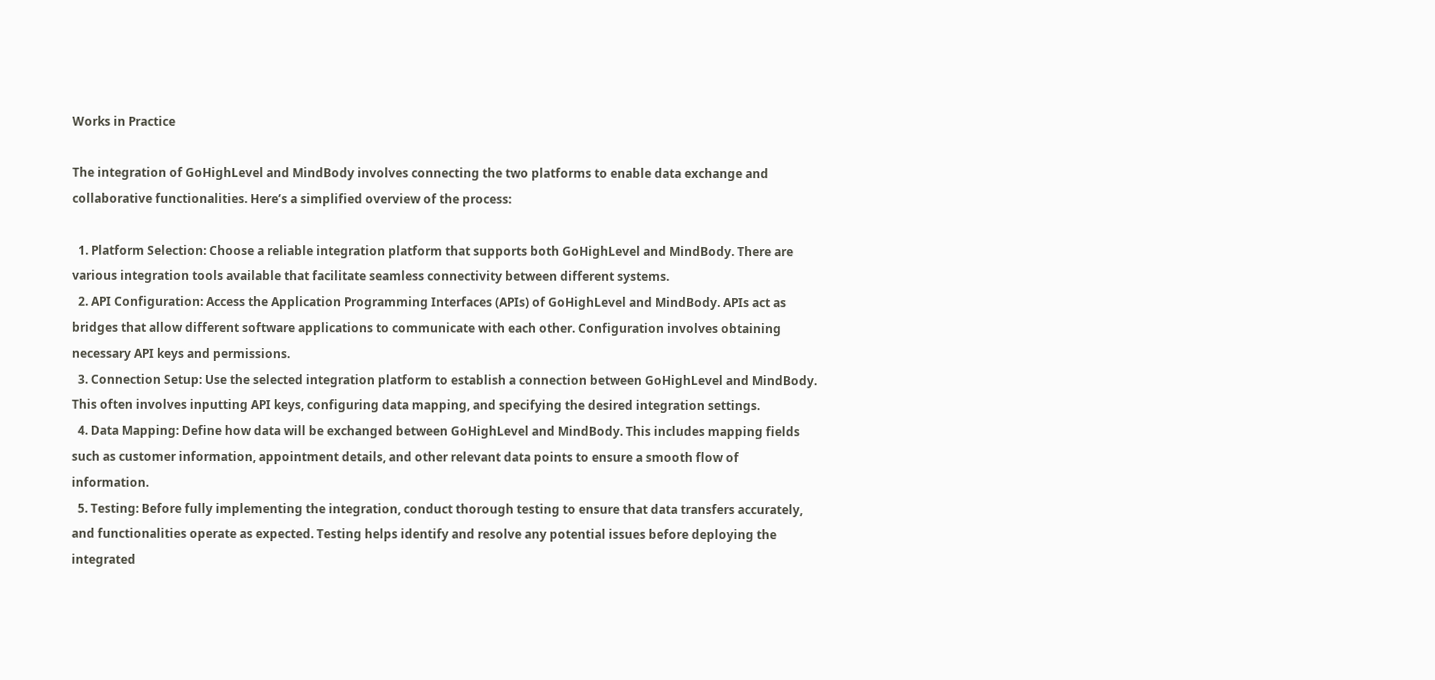Works in Practice

The integration of GoHighLevel and MindBody involves connecting the two platforms to enable data exchange and collaborative functionalities. Here’s a simplified overview of the process:

  1. Platform Selection: Choose a reliable integration platform that supports both GoHighLevel and MindBody. There are various integration tools available that facilitate seamless connectivity between different systems.
  2. API Configuration: Access the Application Programming Interfaces (APIs) of GoHighLevel and MindBody. APIs act as bridges that allow different software applications to communicate with each other. Configuration involves obtaining necessary API keys and permissions.
  3. Connection Setup: Use the selected integration platform to establish a connection between GoHighLevel and MindBody. This often involves inputting API keys, configuring data mapping, and specifying the desired integration settings.
  4. Data Mapping: Define how data will be exchanged between GoHighLevel and MindBody. This includes mapping fields such as customer information, appointment details, and other relevant data points to ensure a smooth flow of information.
  5. Testing: Before fully implementing the integration, conduct thorough testing to ensure that data transfers accurately, and functionalities operate as expected. Testing helps identify and resolve any potential issues before deploying the integrated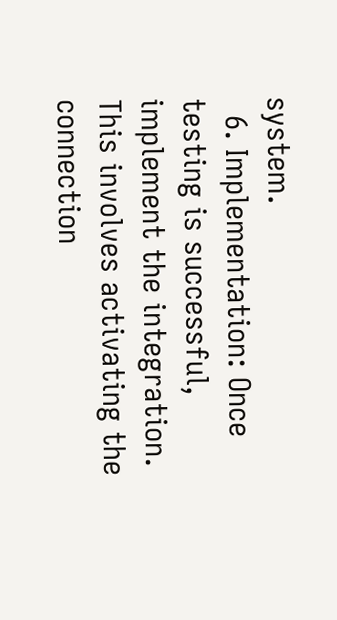system.
  6. Implementation: Once testing is successful, implement the integration. This involves activating the connection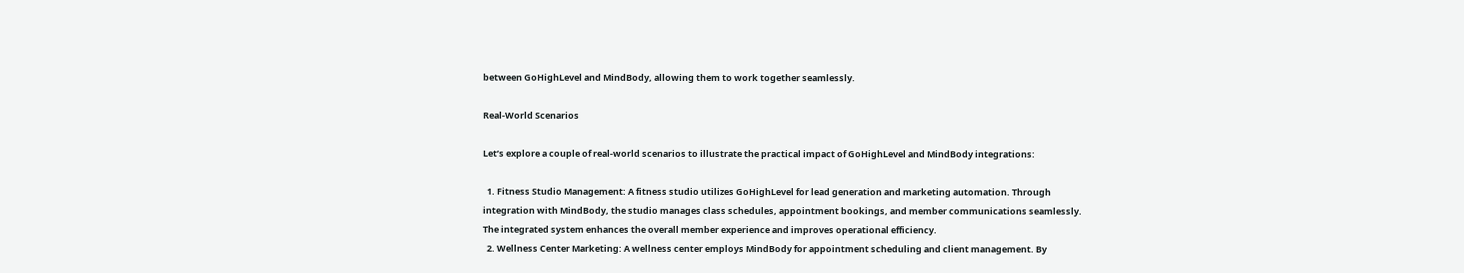between GoHighLevel and MindBody, allowing them to work together seamlessly.

Real-World Scenarios

Let’s explore a couple of real-world scenarios to illustrate the practical impact of GoHighLevel and MindBody integrations:

  1. Fitness Studio Management: A fitness studio utilizes GoHighLevel for lead generation and marketing automation. Through integration with MindBody, the studio manages class schedules, appointment bookings, and member communications seamlessly. The integrated system enhances the overall member experience and improves operational efficiency.
  2. Wellness Center Marketing: A wellness center employs MindBody for appointment scheduling and client management. By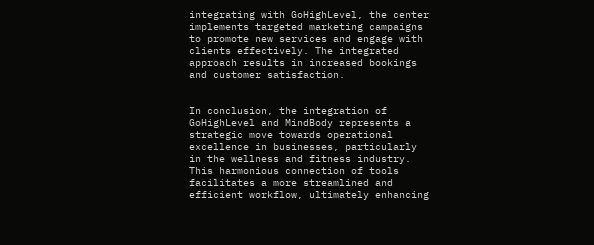integrating with GoHighLevel, the center implements targeted marketing campaigns to promote new services and engage with clients effectively. The integrated approach results in increased bookings and customer satisfaction.


In conclusion, the integration of GoHighLevel and MindBody represents a strategic move towards operational excellence in businesses, particularly in the wellness and fitness industry. This harmonious connection of tools facilitates a more streamlined and efficient workflow, ultimately enhancing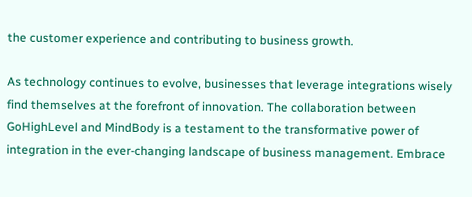the customer experience and contributing to business growth.

As technology continues to evolve, businesses that leverage integrations wisely find themselves at the forefront of innovation. The collaboration between GoHighLevel and MindBody is a testament to the transformative power of integration in the ever-changing landscape of business management. Embrace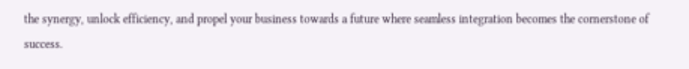the synergy, unlock efficiency, and propel your business towards a future where seamless integration becomes the cornerstone of success.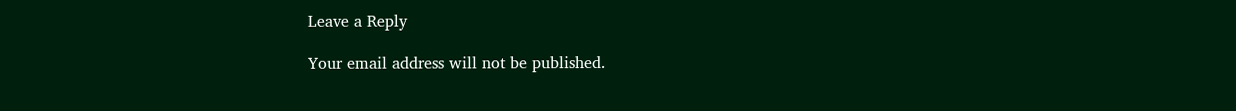Leave a Reply

Your email address will not be published.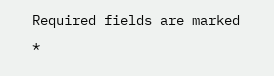Required fields are marked *